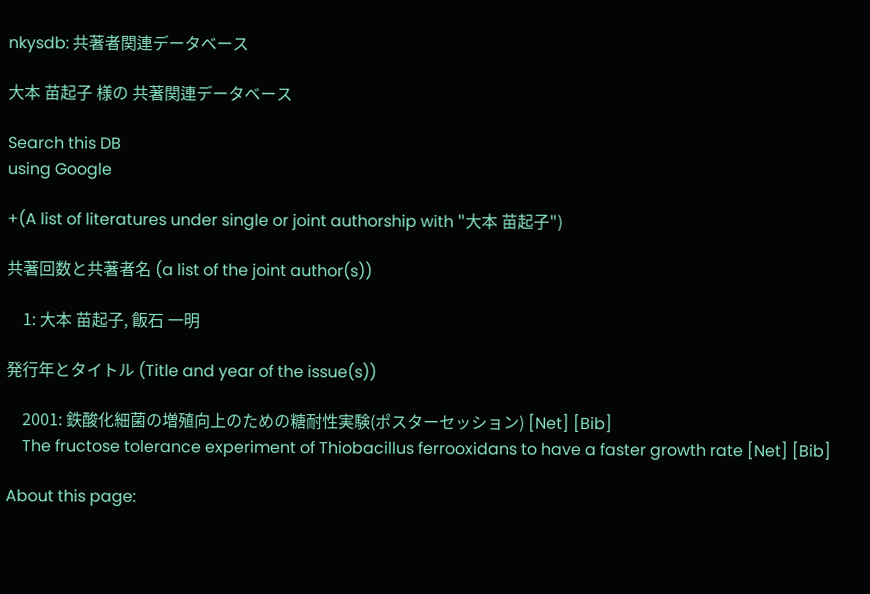nkysdb: 共著者関連データベース

大本 苗起子 様の 共著関連データベース

Search this DB
using Google

+(A list of literatures under single or joint authorship with "大本 苗起子")

共著回数と共著者名 (a list of the joint author(s))

    1: 大本 苗起子, 飯石 一明

発行年とタイトル (Title and year of the issue(s))

    2001: 鉄酸化細菌の増殖向上のための糖耐性実験(ポスターセッション) [Net] [Bib]
    The fructose tolerance experiment of Thiobacillus ferrooxidans to have a faster growth rate [Net] [Bib]

About this page: